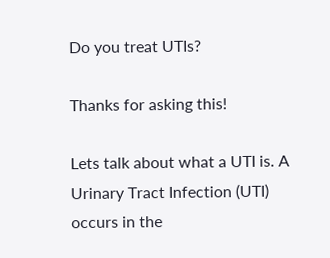Do you treat UTIs?

Thanks for asking this!

Lets talk about what a UTI is. A Urinary Tract Infection (UTI) occurs in the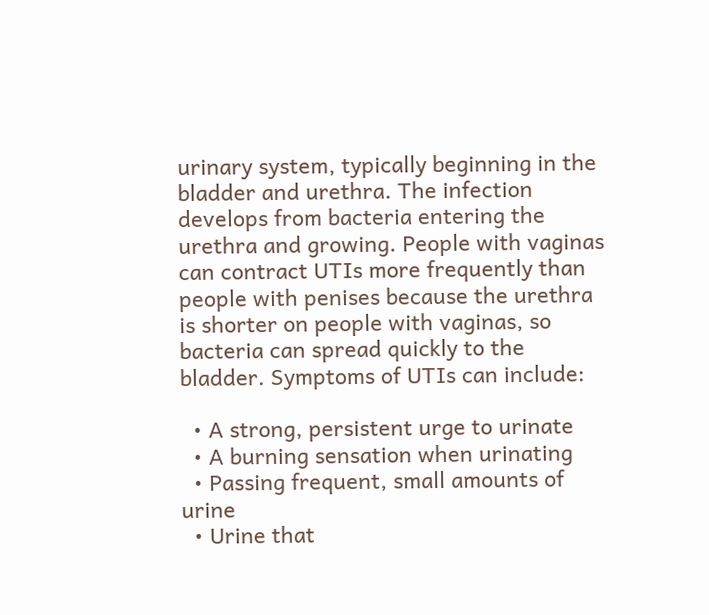urinary system, typically beginning in the bladder and urethra. The infection develops from bacteria entering the urethra and growing. People with vaginas can contract UTIs more frequently than people with penises because the urethra is shorter on people with vaginas, so bacteria can spread quickly to the bladder. Symptoms of UTIs can include:

  • A strong, persistent urge to urinate
  • A burning sensation when urinating
  • Passing frequent, small amounts of urine
  • Urine that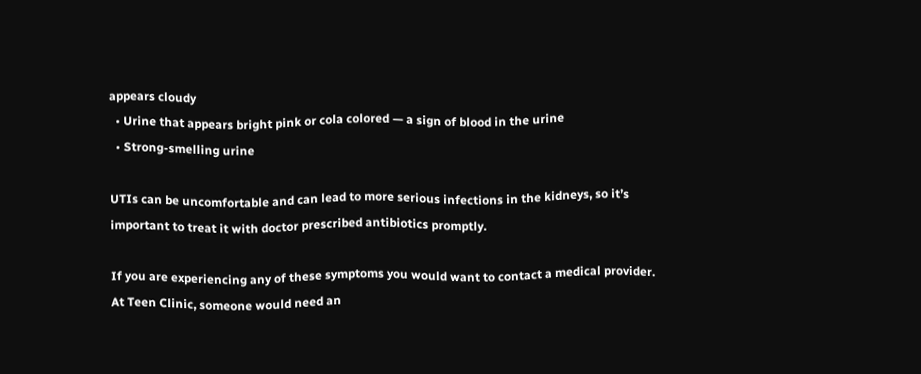appears cloudy
  • Urine that appears bright pink or cola colored — a sign of blood in the urine
  • Strong-smelling urine

UTIs can be uncomfortable and can lead to more serious infections in the kidneys, so it’s important to treat it with doctor prescribed antibiotics promptly.

If you are experiencing any of these symptoms you would want to contact a medical provider. At Teen Clinic, someone would need an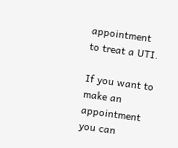appointment to treat a UTI.

If you want to make an appointment you can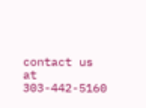contact us at 303-442-5160